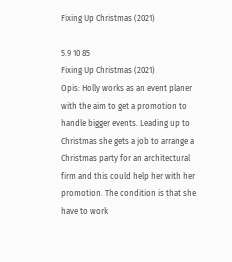Fixing Up Christmas (2021)

5.9 10 85
Fixing Up Christmas (2021)
Opis: Holly works as an event planer with the aim to get a promotion to handle bigger events. Leading up to Christmas she gets a job to arrange a Christmas party for an architectural firm and this could help her with her promotion. The condition is that she have to work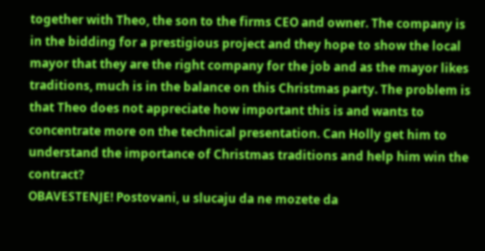together with Theo, the son to the firms CEO and owner. The company is in the bidding for a prestigious project and they hope to show the local mayor that they are the right company for the job and as the mayor likes traditions, much is in the balance on this Christmas party. The problem is that Theo does not appreciate how important this is and wants to concentrate more on the technical presentation. Can Holly get him to understand the importance of Christmas traditions and help him win the contract?
OBAVESTENJE! Postovani, u slucaju da ne mozete da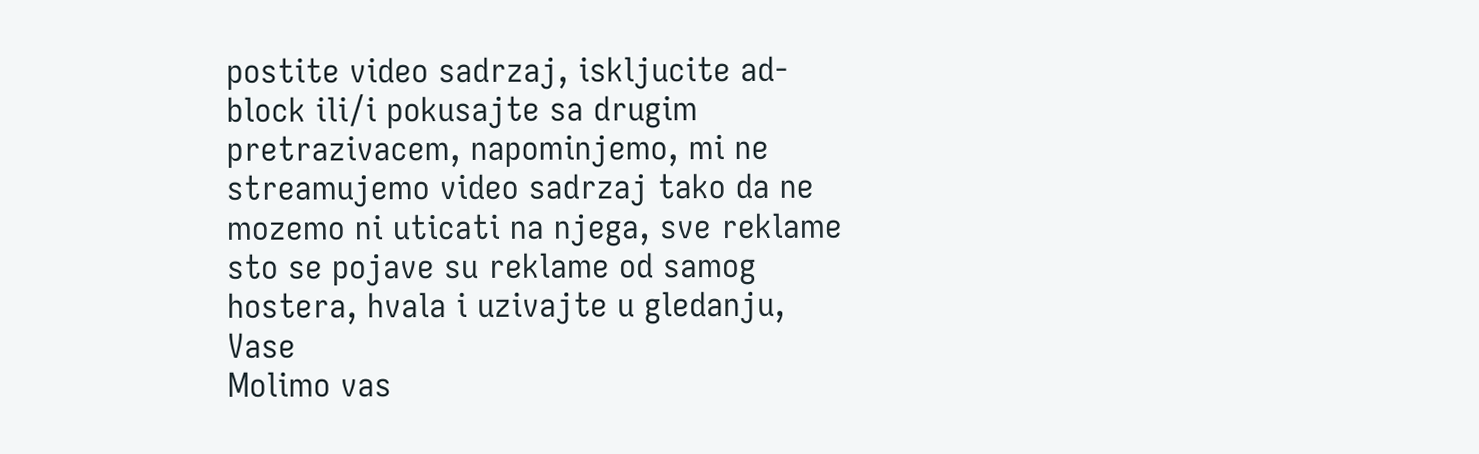postite video sadrzaj, iskljucite ad-block ili/i pokusajte sa drugim pretrazivacem, napominjemo, mi ne streamujemo video sadrzaj tako da ne mozemo ni uticati na njega, sve reklame sto se pojave su reklame od samog hostera, hvala i uzivajte u gledanju, Vase
Molimo vas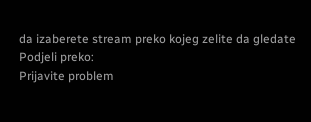da izaberete stream preko kojeg zelite da gledate
Podjeli preko:
Prijavite problem